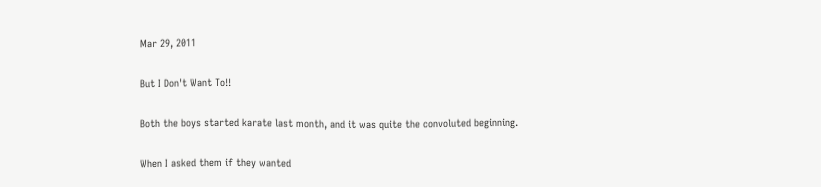Mar 29, 2011

But I Don't Want To!!

Both the boys started karate last month, and it was quite the convoluted beginning.

When I asked them if they wanted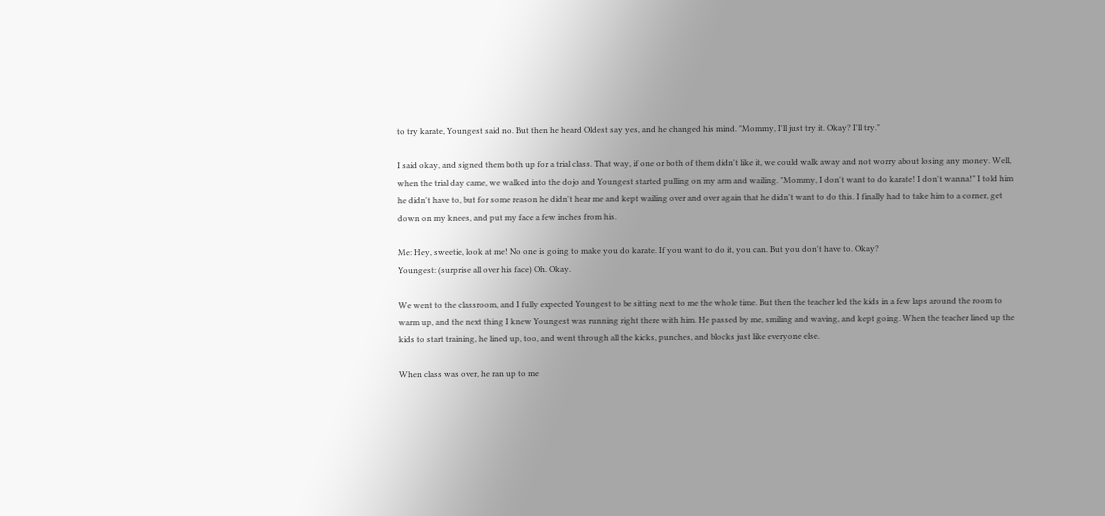to try karate, Youngest said no. But then he heard Oldest say yes, and he changed his mind. "Mommy, I'll just try it. Okay? I'll try."

I said okay, and signed them both up for a trial class. That way, if one or both of them didn't like it, we could walk away and not worry about losing any money. Well, when the trial day came, we walked into the dojo and Youngest started pulling on my arm and wailing. "Mommy, I don't want to do karate! I don't wanna!" I told him he didn't have to, but for some reason he didn't hear me and kept wailing over and over again that he didn't want to do this. I finally had to take him to a corner, get down on my knees, and put my face a few inches from his.

Me: Hey, sweetie, look at me! No one is going to make you do karate. If you want to do it, you can. But you don't have to. Okay?
Youngest: (surprise all over his face) Oh. Okay.

We went to the classroom, and I fully expected Youngest to be sitting next to me the whole time. But then the teacher led the kids in a few laps around the room to warm up, and the next thing I knew Youngest was running right there with him. He passed by me, smiling and waving, and kept going. When the teacher lined up the kids to start training, he lined up, too, and went through all the kicks, punches, and blocks just like everyone else.

When class was over, he ran up to me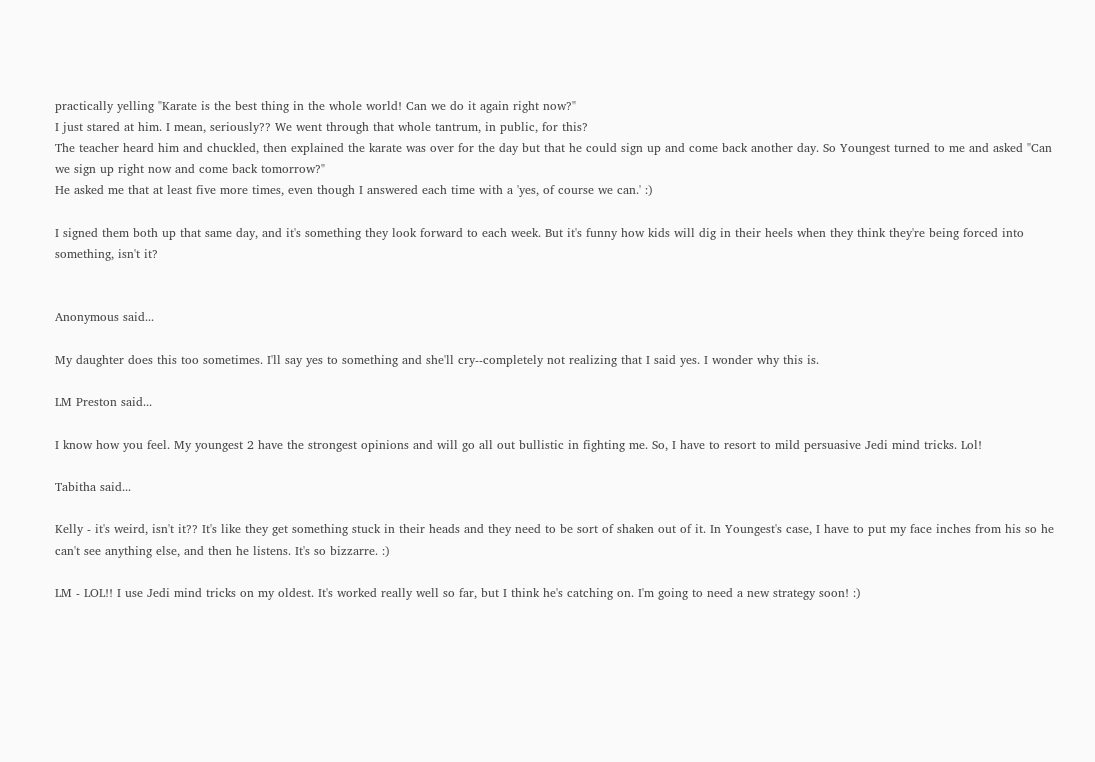practically yelling "Karate is the best thing in the whole world! Can we do it again right now?"
I just stared at him. I mean, seriously?? We went through that whole tantrum, in public, for this?
The teacher heard him and chuckled, then explained the karate was over for the day but that he could sign up and come back another day. So Youngest turned to me and asked "Can we sign up right now and come back tomorrow?"
He asked me that at least five more times, even though I answered each time with a 'yes, of course we can.' :)

I signed them both up that same day, and it's something they look forward to each week. But it's funny how kids will dig in their heels when they think they're being forced into something, isn't it?


Anonymous said...

My daughter does this too sometimes. I'll say yes to something and she'll cry--completely not realizing that I said yes. I wonder why this is.

LM Preston said...

I know how you feel. My youngest 2 have the strongest opinions and will go all out bullistic in fighting me. So, I have to resort to mild persuasive Jedi mind tricks. Lol!

Tabitha said...

Kelly - it's weird, isn't it?? It's like they get something stuck in their heads and they need to be sort of shaken out of it. In Youngest's case, I have to put my face inches from his so he can't see anything else, and then he listens. It's so bizzarre. :)

LM - LOL!! I use Jedi mind tricks on my oldest. It's worked really well so far, but I think he's catching on. I'm going to need a new strategy soon! :)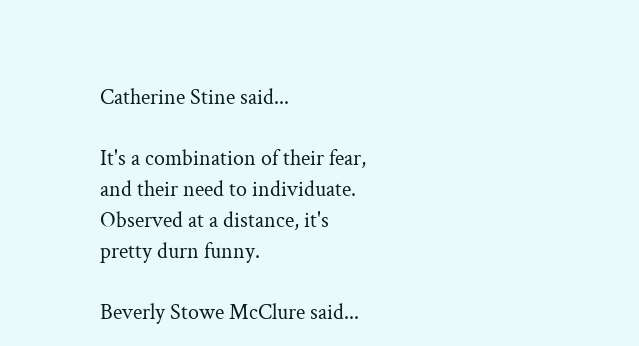Catherine Stine said...

It's a combination of their fear, and their need to individuate. Observed at a distance, it's pretty durn funny.

Beverly Stowe McClure said...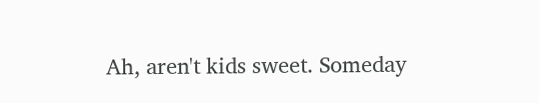Ah, aren't kids sweet. Someday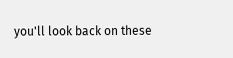you'll look back on these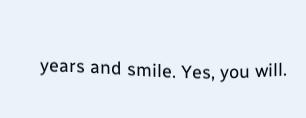years and smile. Yes, you will.